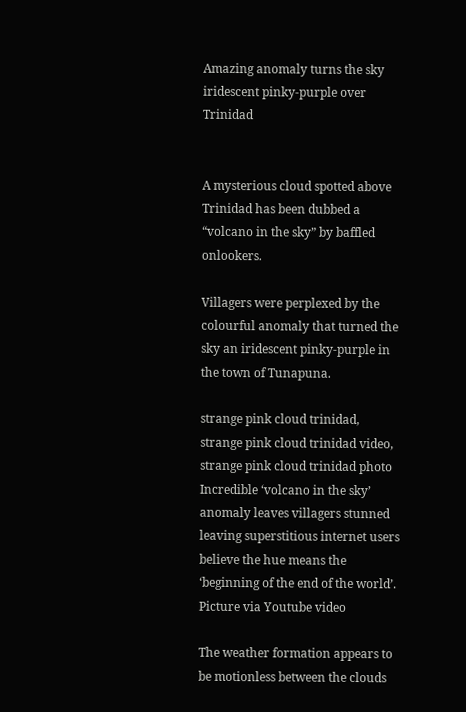Amazing anomaly turns the sky iridescent pinky-purple over Trinidad


A mysterious cloud spotted above Trinidad has been dubbed a “volcano in the sky” by baffled onlookers.

Villagers were perplexed by the colourful anomaly that turned the sky an iridescent pinky-purple in the town of Tunapuna.

strange pink cloud trinidad, strange pink cloud trinidad video, strange pink cloud trinidad photo
Incredible ‘volcano in the sky’ anomaly leaves villagers stunned leaving superstitious internet users believe the hue means the ‘beginning of the end of the world’. Picture via Youtube video

The weather formation appears to be motionless between the clouds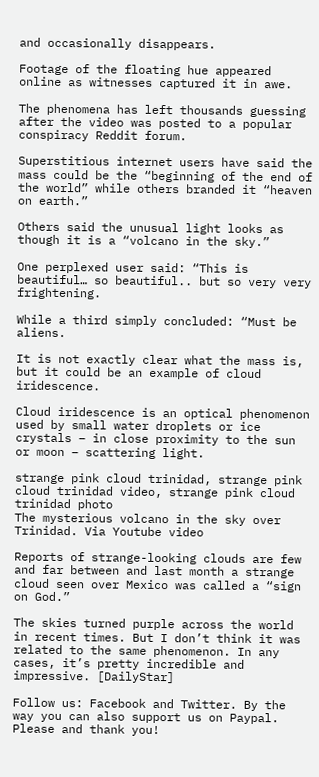and occasionally disappears.

Footage of the floating hue appeared online as witnesses captured it in awe.

The phenomena has left thousands guessing after the video was posted to a popular conspiracy Reddit forum.

Superstitious internet users have said the mass could be the “beginning of the end of the world” while others branded it “heaven on earth.”

Others said the unusual light looks as though it is a “volcano in the sky.”

One perplexed user said: “This is beautiful… so beautiful.. but so very very frightening.

While a third simply concluded: “Must be aliens.

It is not exactly clear what the mass is, but it could be an example of cloud iridescence.

Cloud iridescence is an optical phenomenon used by small water droplets or ice crystals – in close proximity to the sun or moon – scattering light.

strange pink cloud trinidad, strange pink cloud trinidad video, strange pink cloud trinidad photo
The mysterious volcano in the sky over Trinidad. Via Youtube video

Reports of strange-looking clouds are few and far between and last month a strange cloud seen over Mexico was called a “sign on God.”

The skies turned purple across the world in recent times. But I don’t think it was related to the same phenomenon. In any cases, it’s pretty incredible and impressive. [DailyStar]

Follow us: Facebook and Twitter. By the way you can also support us on Paypal. Please and thank you!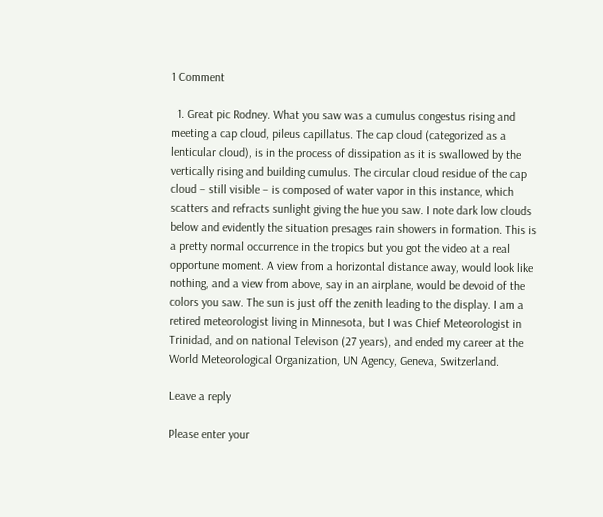1 Comment

  1. Great pic Rodney. What you saw was a cumulus congestus rising and meeting a cap cloud, pileus capillatus. The cap cloud (categorized as a lenticular cloud), is in the process of dissipation as it is swallowed by the vertically rising and building cumulus. The circular cloud residue of the cap cloud – still visible – is composed of water vapor in this instance, which scatters and refracts sunlight giving the hue you saw. I note dark low clouds below and evidently the situation presages rain showers in formation. This is a pretty normal occurrence in the tropics but you got the video at a real opportune moment. A view from a horizontal distance away, would look like nothing, and a view from above, say in an airplane, would be devoid of the colors you saw. The sun is just off the zenith leading to the display. I am a retired meteorologist living in Minnesota, but I was Chief Meteorologist in Trinidad, and on national Televison (27 years), and ended my career at the World Meteorological Organization, UN Agency, Geneva, Switzerland.

Leave a reply

Please enter your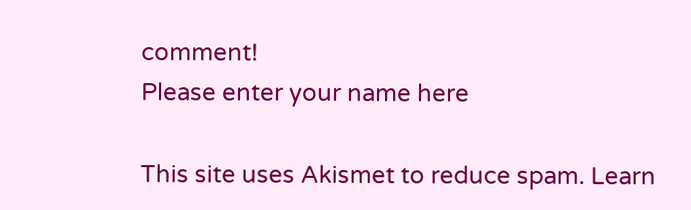comment!
Please enter your name here

This site uses Akismet to reduce spam. Learn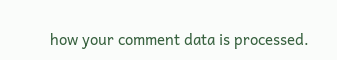how your comment data is processed.